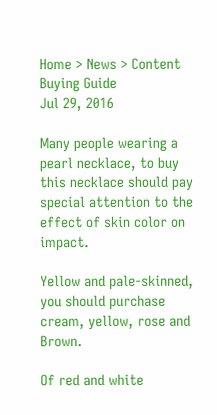Home > News > Content
Buying Guide
Jul 29, 2016

Many people wearing a pearl necklace, to buy this necklace should pay special attention to the effect of skin color on impact.

Yellow and pale-skinned, you should purchase cream, yellow, rose and Brown.

Of red and white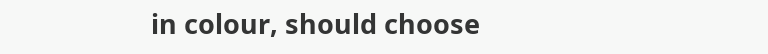in colour, should choose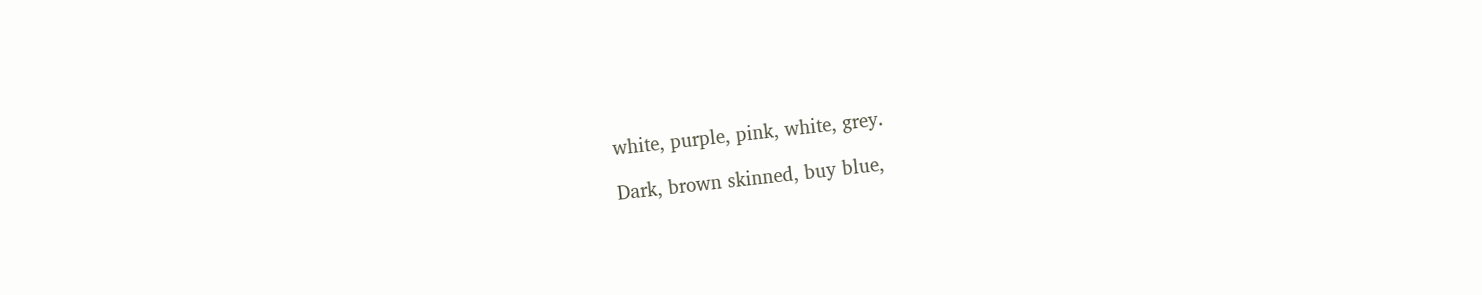white, purple, pink, white, grey.

Dark, brown skinned, buy blue,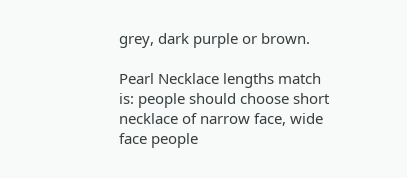grey, dark purple or brown.

Pearl Necklace lengths match is: people should choose short necklace of narrow face, wide face people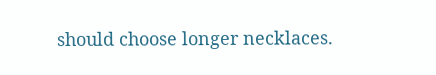should choose longer necklaces.